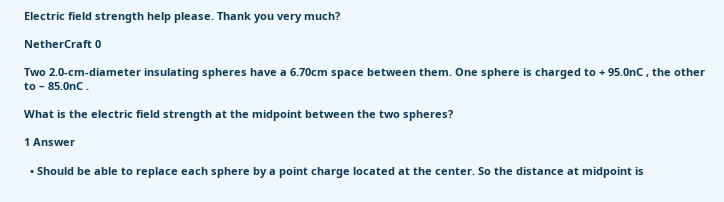Electric field strength help please. Thank you very much?

NetherCraft 0

Two 2.0-cm-diameter insulating spheres have a 6.70cm space between them. One sphere is charged to + 95.0nC , the other to – 85.0nC .

What is the electric field strength at the midpoint between the two spheres?

1 Answer

  • Should be able to replace each sphere by a point charge located at the center. So the distance at midpoint is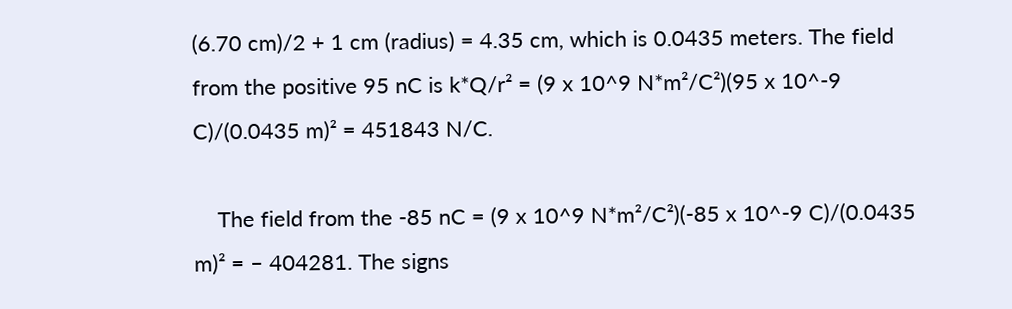(6.70 cm)/2 + 1 cm (radius) = 4.35 cm, which is 0.0435 meters. The field from the positive 95 nC is k*Q/r² = (9 x 10^9 N*m²/C²)(95 x 10^-9 C)/(0.0435 m)² = 451843 N/C.

    The field from the -85 nC = (9 x 10^9 N*m²/C²)(-85 x 10^-9 C)/(0.0435 m)² = – 404281. The signs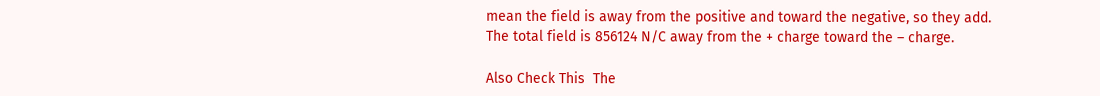mean the field is away from the positive and toward the negative, so they add. The total field is 856124 N/C away from the + charge toward the – charge.

Also Check This  The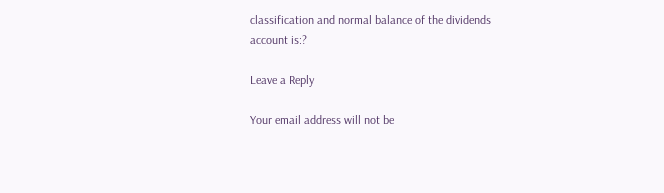classification and normal balance of the dividends account is:?

Leave a Reply

Your email address will not be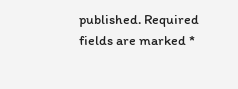published. Required fields are marked *